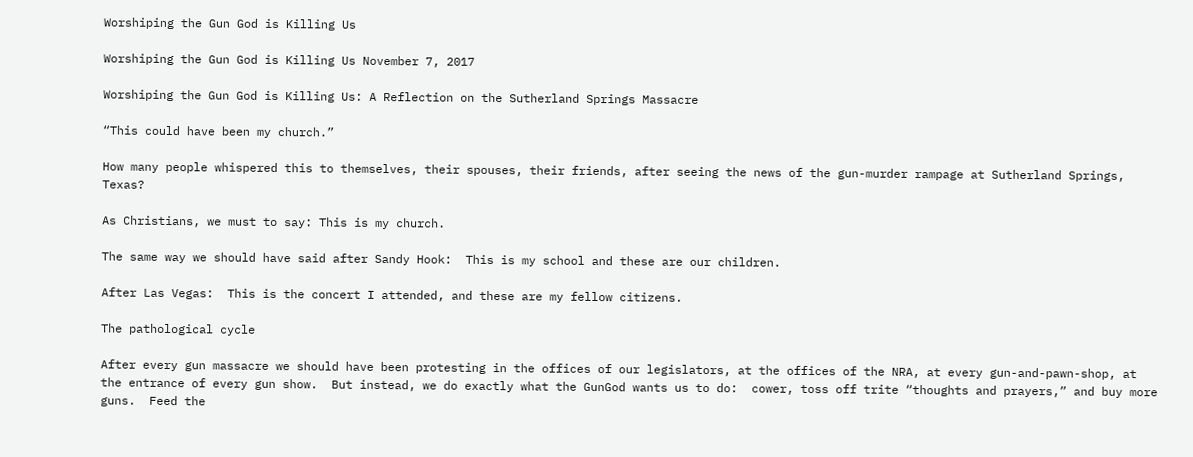Worshiping the Gun God is Killing Us

Worshiping the Gun God is Killing Us November 7, 2017

Worshiping the Gun God is Killing Us: A Reflection on the Sutherland Springs Massacre

“This could have been my church.”

How many people whispered this to themselves, their spouses, their friends, after seeing the news of the gun-murder rampage at Sutherland Springs, Texas?

As Christians, we must to say: This is my church.

The same way we should have said after Sandy Hook:  This is my school and these are our children.

After Las Vegas:  This is the concert I attended, and these are my fellow citizens.

The pathological cycle

After every gun massacre we should have been protesting in the offices of our legislators, at the offices of the NRA, at every gun-and-pawn-shop, at the entrance of every gun show.  But instead, we do exactly what the GunGod wants us to do:  cower, toss off trite “thoughts and prayers,” and buy more guns.  Feed the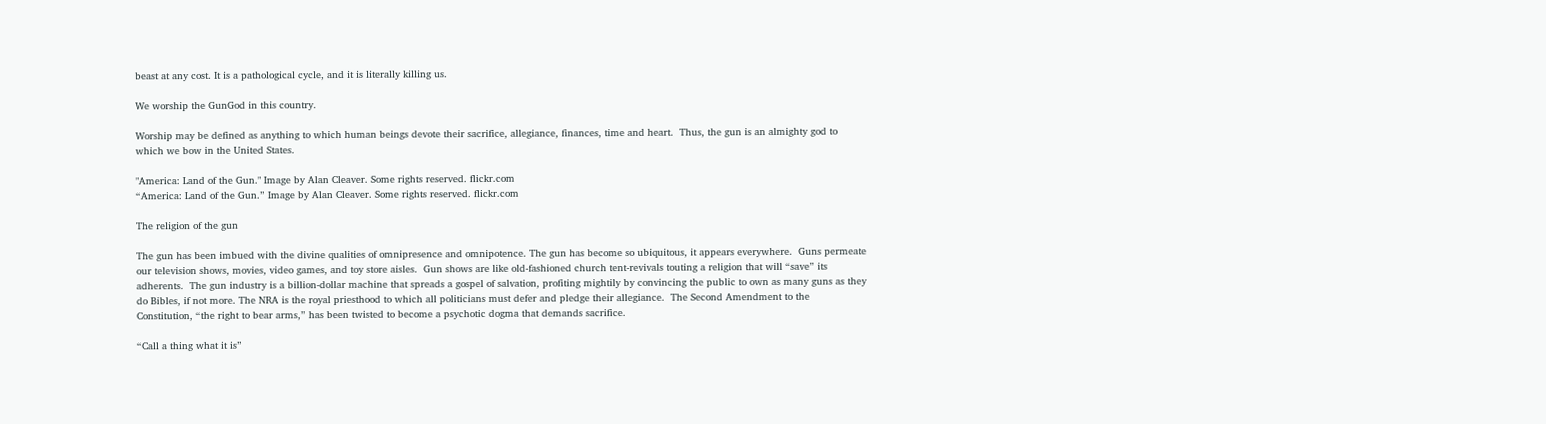beast at any cost. It is a pathological cycle, and it is literally killing us.

We worship the GunGod in this country.

Worship may be defined as anything to which human beings devote their sacrifice, allegiance, finances, time and heart.  Thus, the gun is an almighty god to which we bow in the United States.

"America: Land of the Gun." Image by Alan Cleaver. Some rights reserved. flickr.com
“America: Land of the Gun.” Image by Alan Cleaver. Some rights reserved. flickr.com

The religion of the gun

The gun has been imbued with the divine qualities of omnipresence and omnipotence. The gun has become so ubiquitous, it appears everywhere.  Guns permeate our television shows, movies, video games, and toy store aisles.  Gun shows are like old-fashioned church tent-revivals touting a religion that will “save” its adherents.  The gun industry is a billion-dollar machine that spreads a gospel of salvation, profiting mightily by convincing the public to own as many guns as they do Bibles, if not more. The NRA is the royal priesthood to which all politicians must defer and pledge their allegiance.  The Second Amendment to the Constitution, “the right to bear arms,” has been twisted to become a psychotic dogma that demands sacrifice.

“Call a thing what it is”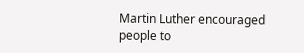Martin Luther encouraged people to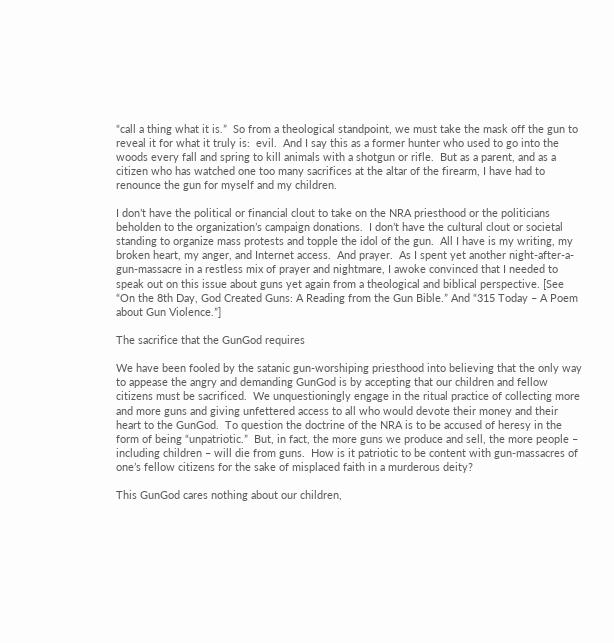“call a thing what it is.”  So from a theological standpoint, we must take the mask off the gun to reveal it for what it truly is:  evil.  And I say this as a former hunter who used to go into the woods every fall and spring to kill animals with a shotgun or rifle.  But as a parent, and as a citizen who has watched one too many sacrifices at the altar of the firearm, I have had to renounce the gun for myself and my children.

I don’t have the political or financial clout to take on the NRA priesthood or the politicians beholden to the organization’s campaign donations.  I don’t have the cultural clout or societal standing to organize mass protests and topple the idol of the gun.  All I have is my writing, my broken heart, my anger, and Internet access.  And prayer.  As I spent yet another night-after-a-gun-massacre in a restless mix of prayer and nightmare, I awoke convinced that I needed to speak out on this issue about guns yet again from a theological and biblical perspective. [See “On the 8th Day, God Created Guns: A Reading from the Gun Bible.” And “315 Today – A Poem about Gun Violence.”]

The sacrifice that the GunGod requires

We have been fooled by the satanic gun-worshiping priesthood into believing that the only way to appease the angry and demanding GunGod is by accepting that our children and fellow citizens must be sacrificed.  We unquestioningly engage in the ritual practice of collecting more and more guns and giving unfettered access to all who would devote their money and their heart to the GunGod.  To question the doctrine of the NRA is to be accused of heresy in the form of being “unpatriotic.”  But, in fact, the more guns we produce and sell, the more people – including children – will die from guns.  How is it patriotic to be content with gun-massacres of one’s fellow citizens for the sake of misplaced faith in a murderous deity?

This GunGod cares nothing about our children,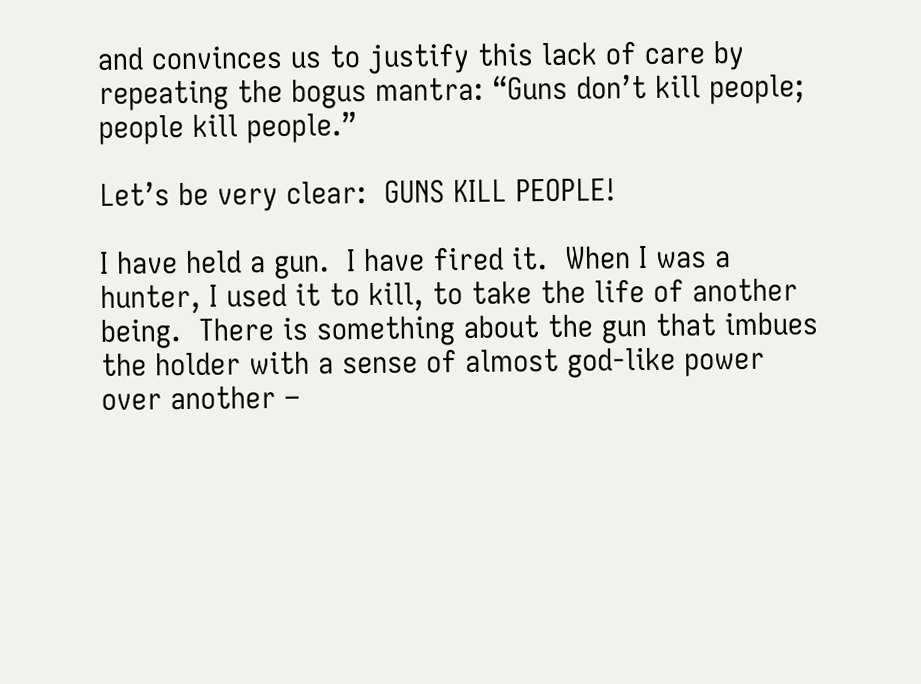and convinces us to justify this lack of care by repeating the bogus mantra: “Guns don’t kill people; people kill people.”

Let’s be very clear:  GUNS KILL PEOPLE!

I have held a gun.  I have fired it.  When I was a hunter, I used it to kill, to take the life of another being.  There is something about the gun that imbues the holder with a sense of almost god-like power over another –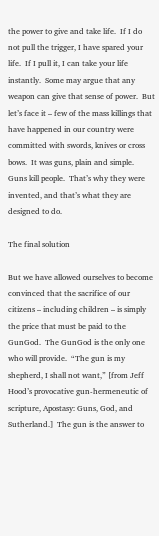the power to give and take life.  If I do not pull the trigger, I have spared your life.  If I pull it, I can take your life instantly.  Some may argue that any weapon can give that sense of power.  But let’s face it – few of the mass killings that have happened in our country were committed with swords, knives or cross bows.  It was guns, plain and simple.  Guns kill people.  That’s why they were invented, and that’s what they are designed to do.

The final solution

But we have allowed ourselves to become convinced that the sacrifice of our citizens – including children – is simply the price that must be paid to the GunGod.  The GunGod is the only one who will provide.  “The gun is my shepherd, I shall not want,” [from Jeff Hood’s provocative gun-hermeneutic of scripture, Apostasy: Guns, God, and Sutherland.]  The gun is the answer to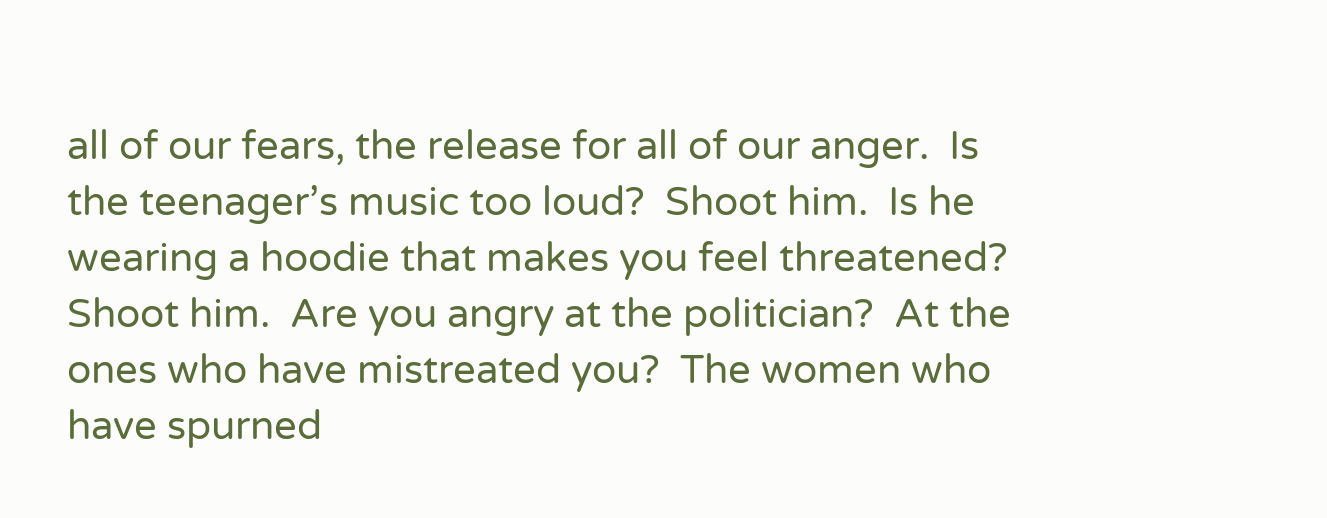all of our fears, the release for all of our anger.  Is the teenager’s music too loud?  Shoot him.  Is he wearing a hoodie that makes you feel threatened?  Shoot him.  Are you angry at the politician?  At the ones who have mistreated you?  The women who have spurned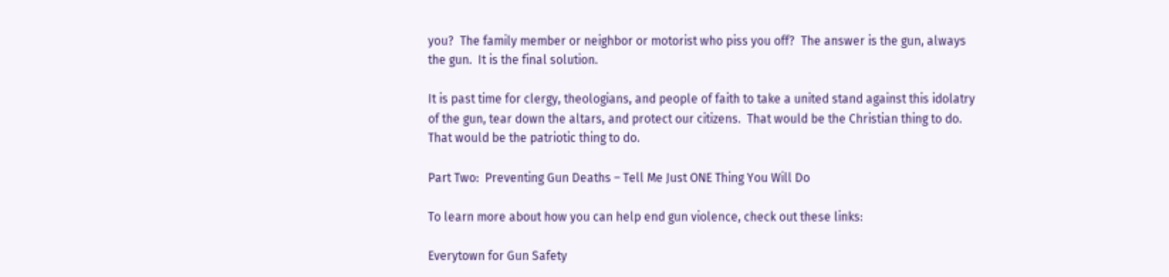you?  The family member or neighbor or motorist who piss you off?  The answer is the gun, always the gun.  It is the final solution.

It is past time for clergy, theologians, and people of faith to take a united stand against this idolatry of the gun, tear down the altars, and protect our citizens.  That would be the Christian thing to do.  That would be the patriotic thing to do.

Part Two:  Preventing Gun Deaths – Tell Me Just ONE Thing You Will Do

To learn more about how you can help end gun violence, check out these links:

Everytown for Gun Safety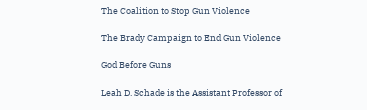The Coalition to Stop Gun Violence

The Brady Campaign to End Gun Violence

God Before Guns

Leah D. Schade is the Assistant Professor of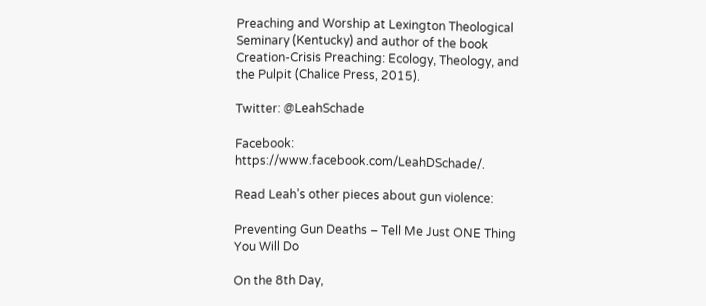Preaching and Worship at Lexington Theological Seminary (Kentucky) and author of the book Creation-Crisis Preaching: Ecology, Theology, and the Pulpit (Chalice Press, 2015).

Twitter: @LeahSchade

Facebook: https://www.facebook.com/LeahDSchade/.

Read Leah’s other pieces about gun violence:

Preventing Gun Deaths – Tell Me Just ONE Thing You Will Do

On the 8th Day,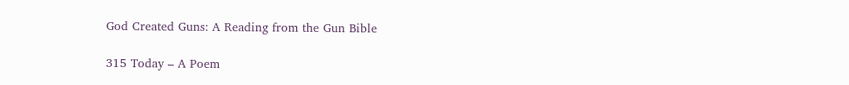God Created Guns: A Reading from the Gun Bible

315 Today – A Poem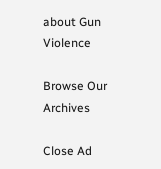about Gun Violence

Browse Our Archives

Close Ad